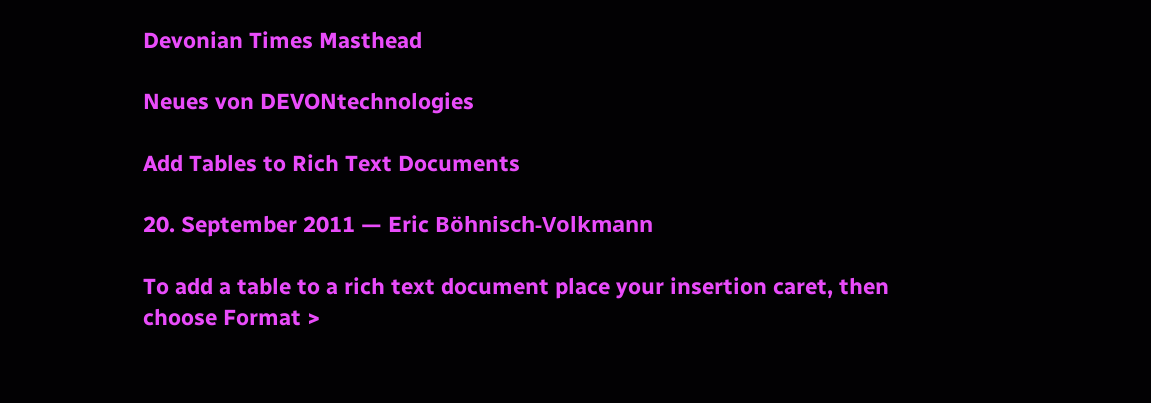Devonian Times Masthead

Neues von DEVONtechnologies

Add Tables to Rich Text Documents

20. September 2011 — Eric Böhnisch-Volkmann

To add a table to a rich text document place your insertion caret, then choose Format >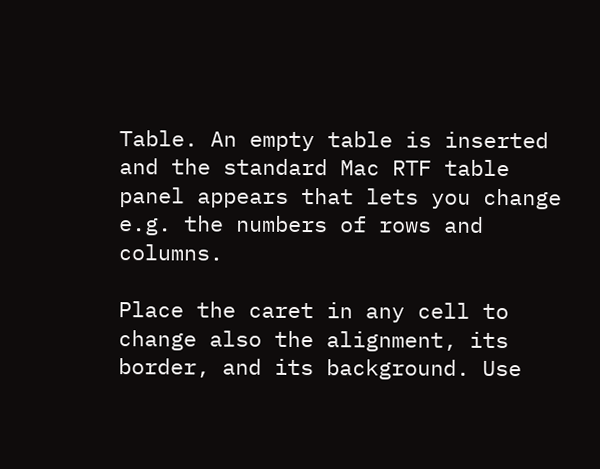Table. An empty table is inserted and the standard Mac RTF table panel appears that lets you change e.g. the numbers of rows and columns.

Place the caret in any cell to change also the alignment, its border, and its background. Use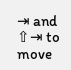⇥ and ⇧⇥ to move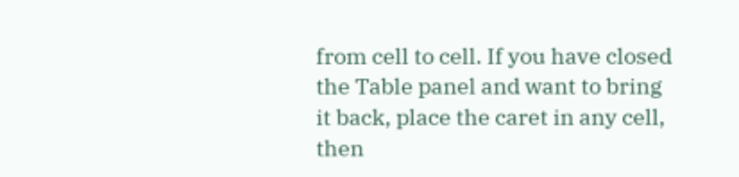from cell to cell. If you have closed the Table panel and want to bring it back, place the caret in any cell, then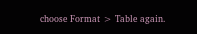choose Format > Table again.